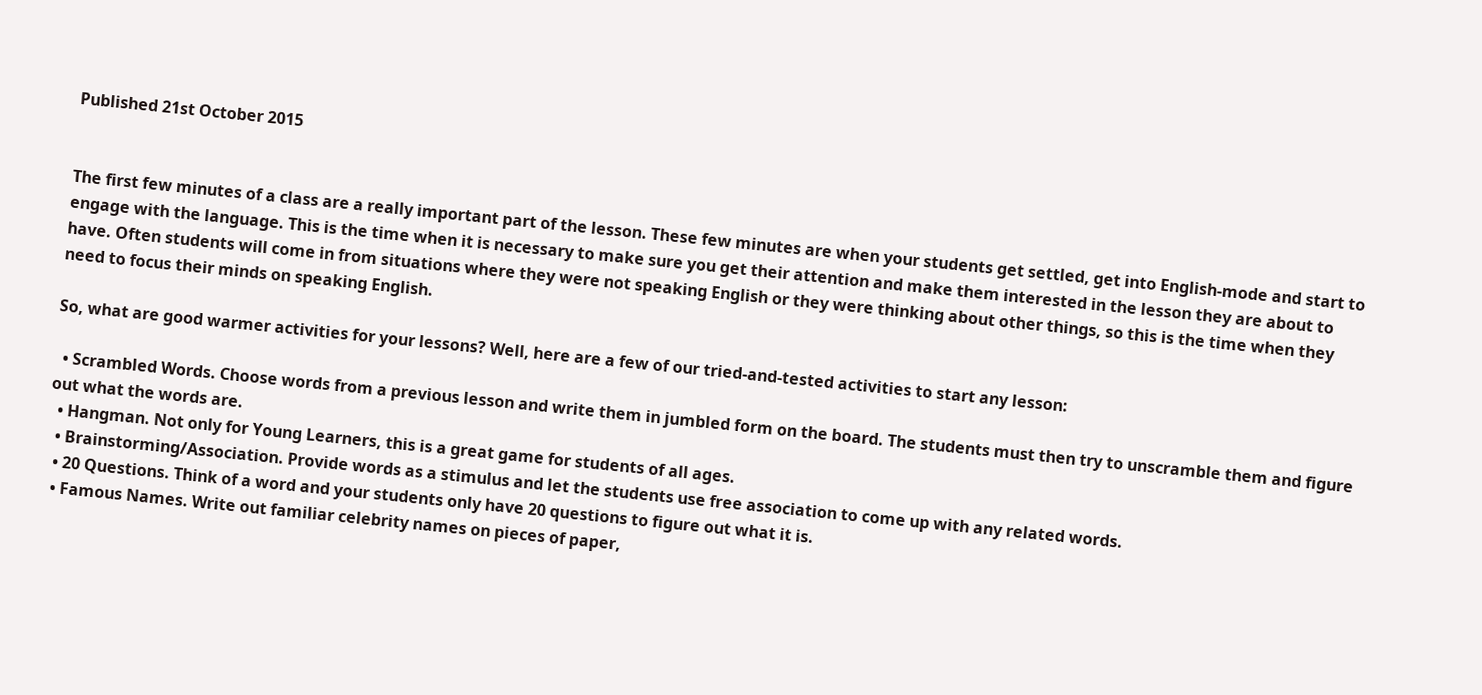Published 21st October 2015


The first few minutes of a class are a really important part of the lesson. These few minutes are when your students get settled, get into English-mode and start to engage with the language. This is the time when it is necessary to make sure you get their attention and make them interested in the lesson they are about to have. Often students will come in from situations where they were not speaking English or they were thinking about other things, so this is the time when they need to focus their minds on speaking English.

So, what are good warmer activities for your lessons? Well, here are a few of our tried-and-tested activities to start any lesson:

  • Scrambled Words. Choose words from a previous lesson and write them in jumbled form on the board. The students must then try to unscramble them and figure out what the words are.
  • Hangman. Not only for Young Learners, this is a great game for students of all ages.
  • Brainstorming/Association. Provide words as a stimulus and let the students use free association to come up with any related words.
  • 20 Questions. Think of a word and your students only have 20 questions to figure out what it is.
  • Famous Names. Write out familiar celebrity names on pieces of paper,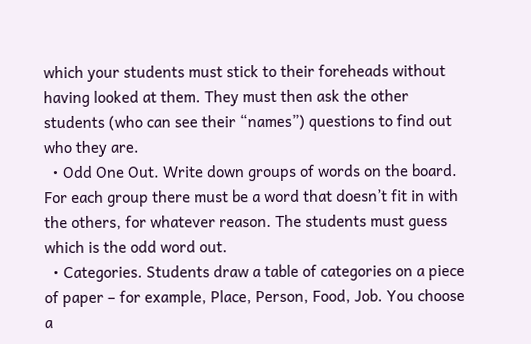which your students must stick to their foreheads without having looked at them. They must then ask the other students (who can see their “names”) questions to find out who they are.
  • Odd One Out. Write down groups of words on the board. For each group there must be a word that doesn’t fit in with the others, for whatever reason. The students must guess which is the odd word out.
  • Categories. Students draw a table of categories on a piece of paper – for example, Place, Person, Food, Job. You choose a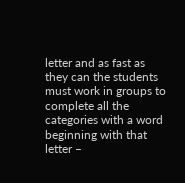letter and as fast as they can the students must work in groups to complete all the categories with a word beginning with that letter –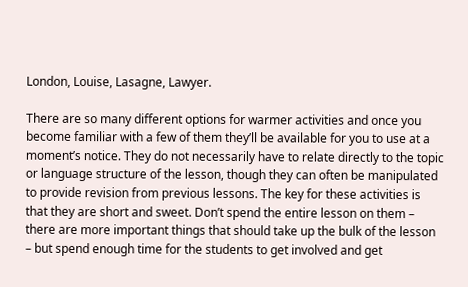London, Louise, Lasagne, Lawyer.

There are so many different options for warmer activities and once you become familiar with a few of them they’ll be available for you to use at a moment’s notice. They do not necessarily have to relate directly to the topic or language structure of the lesson, though they can often be manipulated to provide revision from previous lessons. The key for these activities is that they are short and sweet. Don’t spend the entire lesson on them – there are more important things that should take up the bulk of the lesson – but spend enough time for the students to get involved and get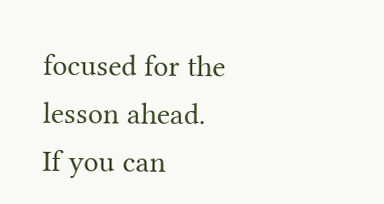focused for the lesson ahead.  If you can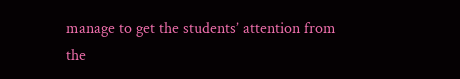manage to get the students’ attention from the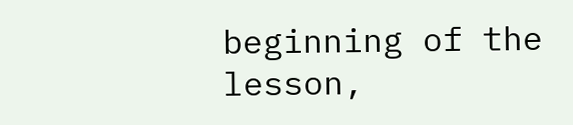beginning of the lesson,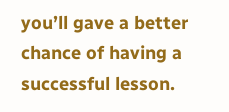you’ll gave a better chance of having a successful lesson.